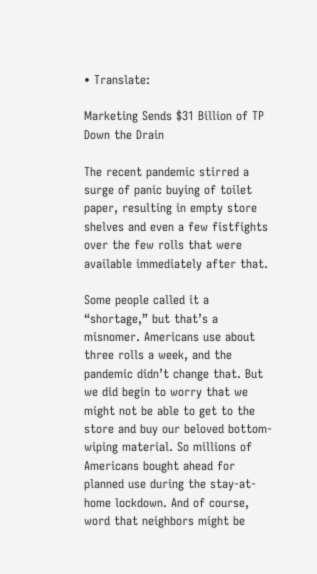• Translate:

Marketing Sends $31 Billion of TP Down the Drain

The recent pandemic stirred a surge of panic buying of toilet paper, resulting in empty store shelves and even a few fistfights over the few rolls that were available immediately after that.

Some people called it a “shortage,” but that’s a misnomer. Americans use about three rolls a week, and the pandemic didn’t change that. But we did begin to worry that we might not be able to get to the store and buy our beloved bottom-wiping material. So millions of Americans bought ahead for planned use during the stay-at-home lockdown. And of course, word that neighbors might be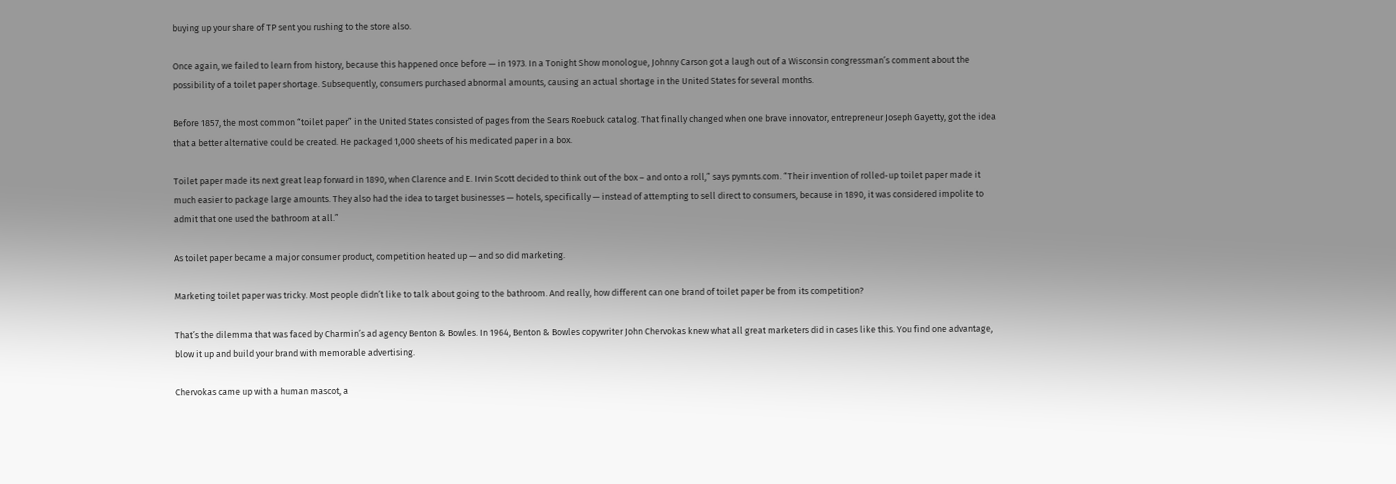buying up your share of TP sent you rushing to the store also.

Once again, we failed to learn from history, because this happened once before — in 1973. In a Tonight Show monologue, Johnny Carson got a laugh out of a Wisconsin congressman’s comment about the possibility of a toilet paper shortage. Subsequently, consumers purchased abnormal amounts, causing an actual shortage in the United States for several months.

Before 1857, the most common “toilet paper” in the United States consisted of pages from the Sears Roebuck catalog. That finally changed when one brave innovator, entrepreneur Joseph Gayetty, got the idea that a better alternative could be created. He packaged 1,000 sheets of his medicated paper in a box.

Toilet paper made its next great leap forward in 1890, when Clarence and E. Irvin Scott decided to think out of the box – and onto a roll,” says pymnts.com. “Their invention of rolled-up toilet paper made it much easier to package large amounts. They also had the idea to target businesses — hotels, specifically — instead of attempting to sell direct to consumers, because in 1890, it was considered impolite to admit that one used the bathroom at all.”

As toilet paper became a major consumer product, competition heated up — and so did marketing.

Marketing toilet paper was tricky. Most people didn’t like to talk about going to the bathroom. And really, how different can one brand of toilet paper be from its competition?

That’s the dilemma that was faced by Charmin’s ad agency Benton & Bowles. In 1964, Benton & Bowles copywriter John Chervokas knew what all great marketers did in cases like this. You find one advantage, blow it up and build your brand with memorable advertising.

Chervokas came up with a human mascot, a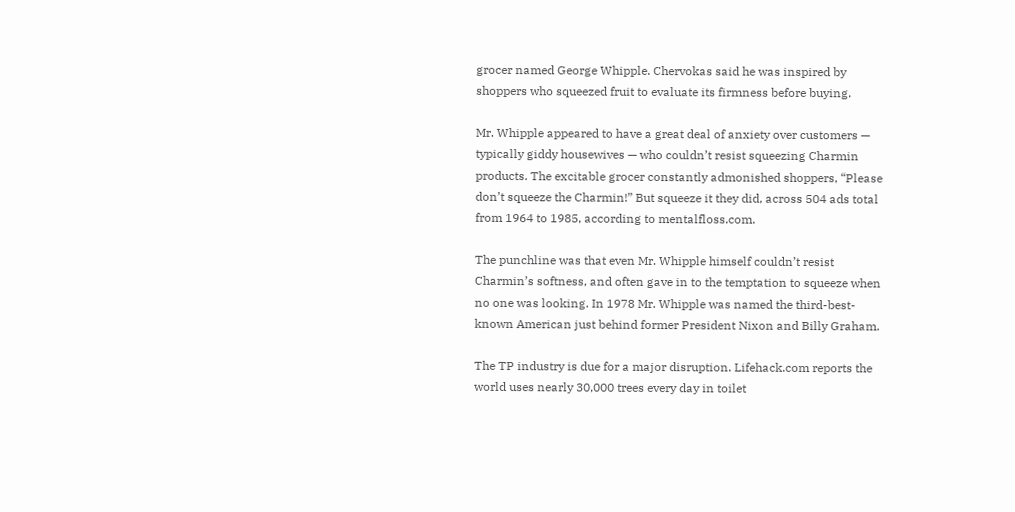grocer named George Whipple. Chervokas said he was inspired by shoppers who squeezed fruit to evaluate its firmness before buying.

Mr. Whipple appeared to have a great deal of anxiety over customers — typically giddy housewives — who couldn’t resist squeezing Charmin products. The excitable grocer constantly admonished shoppers, “Please don’t squeeze the Charmin!” But squeeze it they did, across 504 ads total from 1964 to 1985, according to mentalfloss.com.

The punchline was that even Mr. Whipple himself couldn’t resist Charmin’s softness, and often gave in to the temptation to squeeze when no one was looking. In 1978 Mr. Whipple was named the third-best-known American just behind former President Nixon and Billy Graham.

The TP industry is due for a major disruption. Lifehack.com reports the world uses nearly 30,000 trees every day in toilet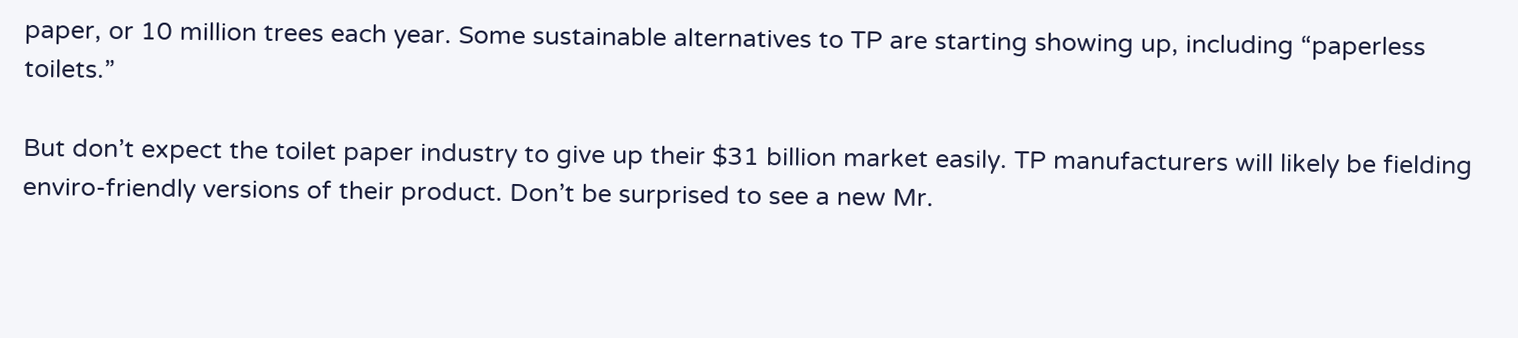paper, or 10 million trees each year. Some sustainable alternatives to TP are starting showing up, including “paperless toilets.”

But don’t expect the toilet paper industry to give up their $31 billion market easily. TP manufacturers will likely be fielding enviro-friendly versions of their product. Don’t be surprised to see a new Mr.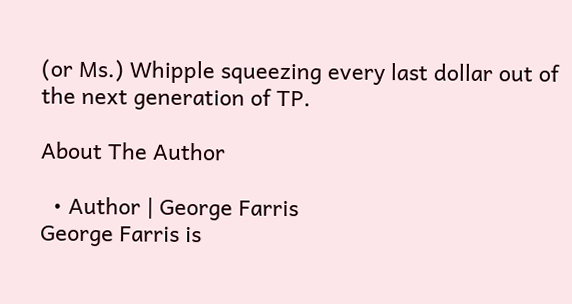(or Ms.) Whipple squeezing every last dollar out of the next generation of TP.

About The Author

  • Author | George Farris
George Farris is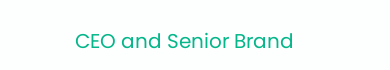CEO and Senior Brand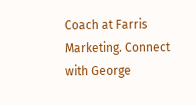Coach at Farris Marketing. Connect with George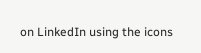on LinkedIn using the icons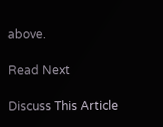above.

Read Next

Discuss This Article